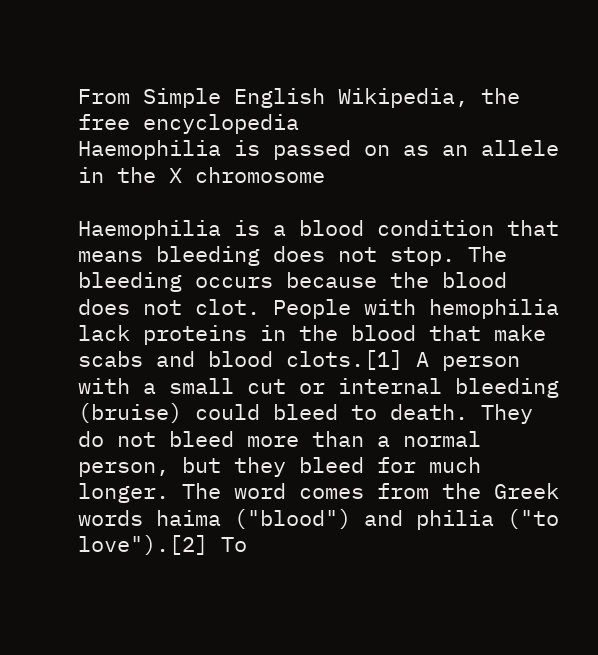From Simple English Wikipedia, the free encyclopedia
Haemophilia is passed on as an allele in the X chromosome

Haemophilia is a blood condition that means bleeding does not stop. The bleeding occurs because the blood does not clot. People with hemophilia lack proteins in the blood that make scabs and blood clots.[1] A person with a small cut or internal bleeding (bruise) could bleed to death. They do not bleed more than a normal person, but they bleed for much longer. The word comes from the Greek words haima ("blood") and philia ("to love").[2] To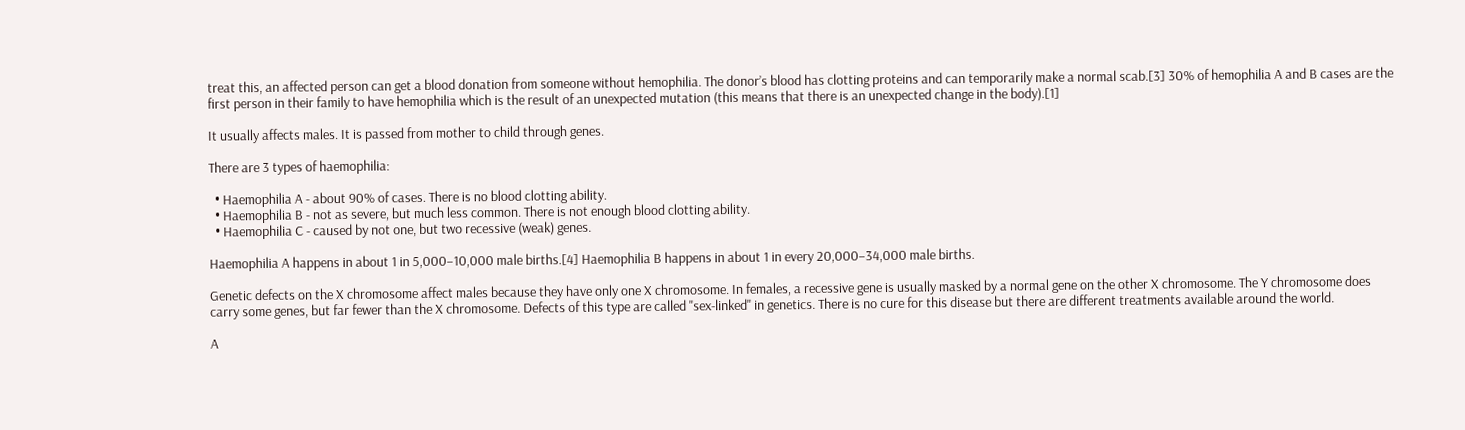treat this, an affected person can get a blood donation from someone without hemophilia. The donor’s blood has clotting proteins and can temporarily make a normal scab.[3] 30% of hemophilia A and B cases are the first person in their family to have hemophilia which is the result of an unexpected mutation (this means that there is an unexpected change in the body).[1]

It usually affects males. It is passed from mother to child through genes.

There are 3 types of haemophilia:

  • Haemophilia A - about 90% of cases. There is no blood clotting ability.
  • Haemophilia B - not as severe, but much less common. There is not enough blood clotting ability.
  • Haemophilia C - caused by not one, but two recessive (weak) genes.

Haemophilia A happens in about 1 in 5,000–10,000 male births.[4] Haemophilia B happens in about 1 in every 20,000–34,000 male births.

Genetic defects on the X chromosome affect males because they have only one X chromosome. In females, a recessive gene is usually masked by a normal gene on the other X chromosome. The Y chromosome does carry some genes, but far fewer than the X chromosome. Defects of this type are called "sex-linked" in genetics. There is no cure for this disease but there are different treatments available around the world.

A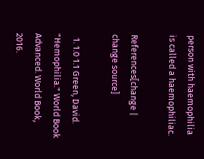person with haemophilia is called a haemophiliac.

References[change | change source]

  1. 1.0 1.1 Green, David. "Hemophilia." World Book Advanced. World Book, 2016.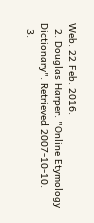Web. 22 Feb. 2016.
  2. Douglas Harper. "Online Etymology Dictionary". Retrieved 2007-10-10.
  3.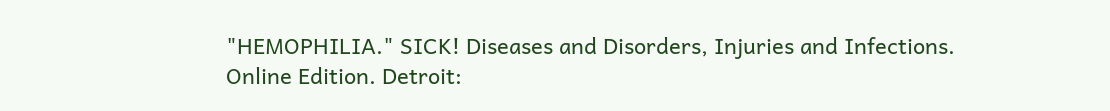"HEMOPHILIA." SICK! Diseases and Disorders, Injuries and Infections. Online Edition. Detroit: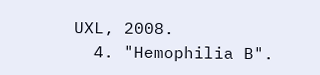UXL, 2008.
  4. "Hemophilia B".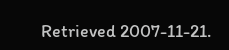Retrieved 2007-11-21.